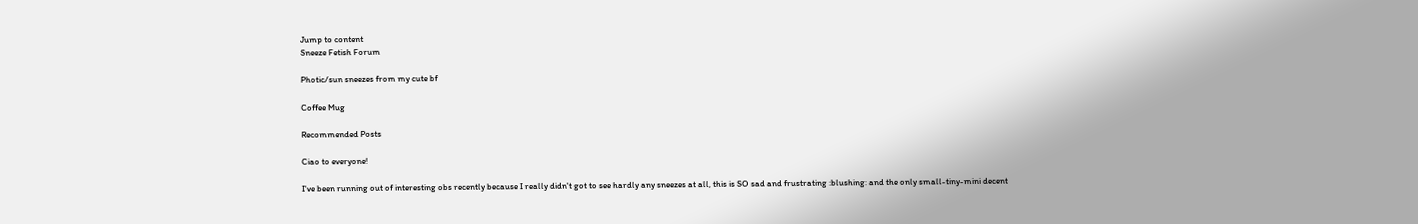Jump to content
Sneeze Fetish Forum

Photic/sun sneezes from my cute bf

Coffee Mug

Recommended Posts

Ciao to everyone!

I've been running out of interesting obs recently because I really didn't got to see hardly any sneezes at all, this is SO sad and frustrating :blushing: and the only small-tiny-mini decent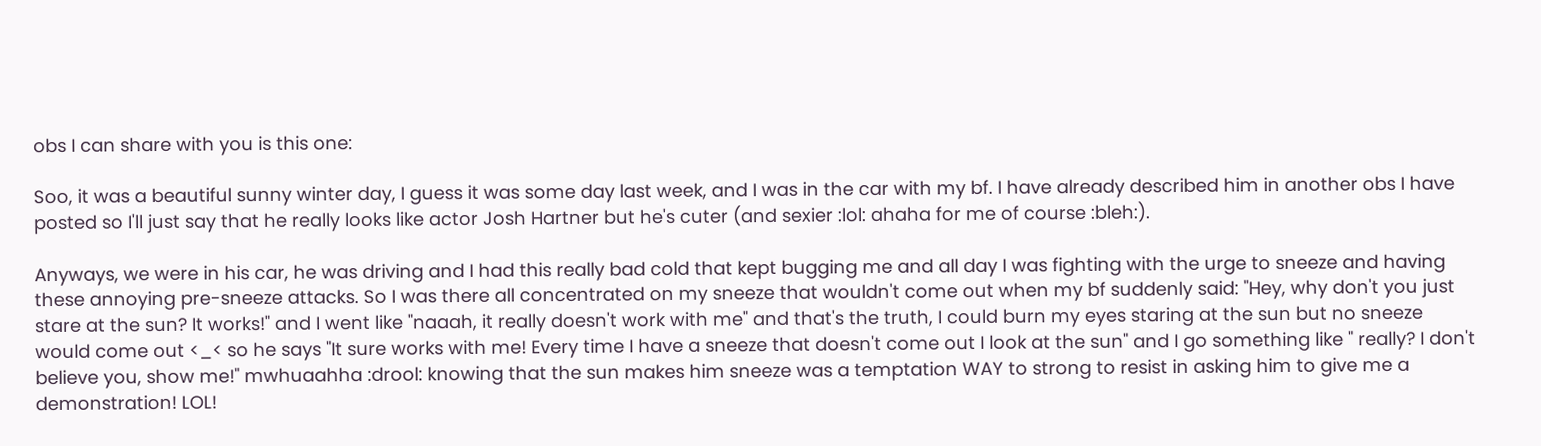obs I can share with you is this one:

Soo, it was a beautiful sunny winter day, I guess it was some day last week, and I was in the car with my bf. I have already described him in another obs I have posted so I'll just say that he really looks like actor Josh Hartner but he's cuter (and sexier :lol: ahaha for me of course :bleh:).

Anyways, we were in his car, he was driving and I had this really bad cold that kept bugging me and all day I was fighting with the urge to sneeze and having these annoying pre-sneeze attacks. So I was there all concentrated on my sneeze that wouldn't come out when my bf suddenly said: "Hey, why don't you just stare at the sun? It works!" and I went like "naaah, it really doesn't work with me" and that's the truth, I could burn my eyes staring at the sun but no sneeze would come out <_< so he says "It sure works with me! Every time I have a sneeze that doesn't come out I look at the sun" and I go something like " really? I don't believe you, show me!" mwhuaahha :drool: knowing that the sun makes him sneeze was a temptation WAY to strong to resist in asking him to give me a demonstration! LOL!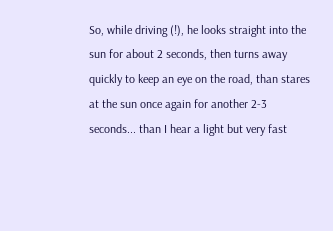So, while driving (!), he looks straight into the sun for about 2 seconds, then turns away quickly to keep an eye on the road, than stares at the sun once again for another 2-3 seconds... than I hear a light but very fast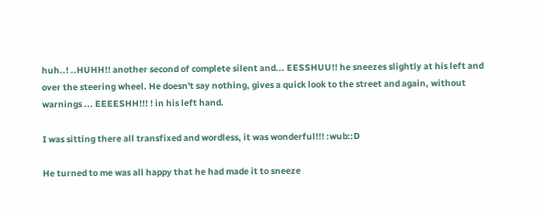huh..! ..HUHH!! another second of complete silent and... EESSHUU!! he sneezes slightly at his left and over the steering wheel. He doesn't say nothing, gives a quick look to the street and again, without warnings ... EEEESHH!!! ! in his left hand.

I was sitting there all transfixed and wordless, it was wonderful!!! :wub::D

He turned to me was all happy that he had made it to sneeze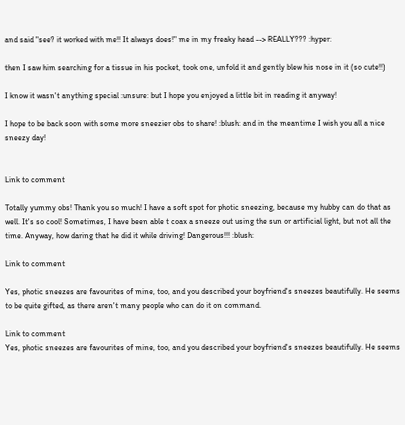and said "see? it worked with me!! It always does!" me in my freaky head --> REALLY??? :hyper:

then I saw him searching for a tissue in his pocket, took one, unfold it and gently blew his nose in it (so cute!!)

I know it wasn't anything special :unsure: but I hope you enjoyed a little bit in reading it anyway!

I hope to be back soon with some more sneezier obs to share! :blush: and in the meantime I wish you all a nice sneezy day!


Link to comment

Totally yummy obs! Thank you so much! I have a soft spot for photic sneezing, because my hubby can do that as well. It's so cool! Sometimes, I have been able t coax a sneeze out using the sun or artificial light, but not all the time. Anyway, how daring that he did it while driving! Dangerous!!! :blush:

Link to comment

Yes, photic sneezes are favourites of mine, too, and you described your boyfriend's sneezes beautifully. He seems to be quite gifted, as there aren't many people who can do it on command.

Link to comment
Yes, photic sneezes are favourites of mine, too, and you described your boyfriend's sneezes beautifully. He seems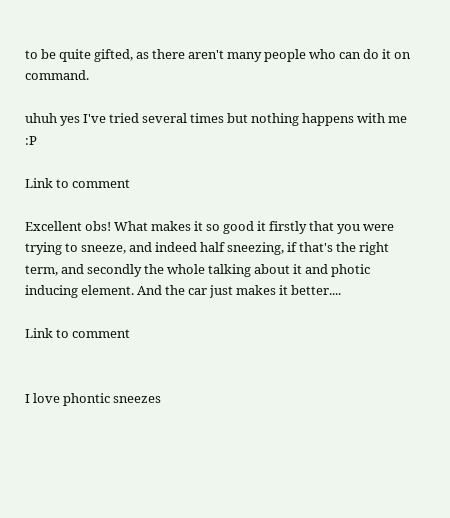to be quite gifted, as there aren't many people who can do it on command.

uhuh yes I've tried several times but nothing happens with me :P

Link to comment

Excellent obs! What makes it so good it firstly that you were trying to sneeze, and indeed half sneezing, if that's the right term, and secondly the whole talking about it and photic inducing element. And the car just makes it better....

Link to comment


I love phontic sneezes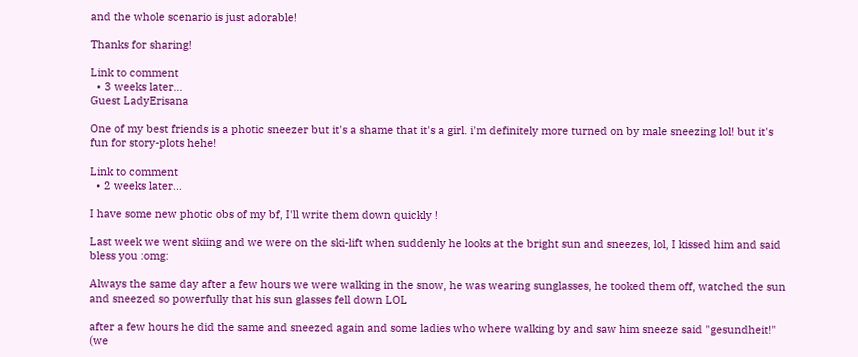and the whole scenario is just adorable!

Thanks for sharing!

Link to comment
  • 3 weeks later...
Guest LadyErisana

One of my best friends is a photic sneezer but it's a shame that it's a girl. i'm definitely more turned on by male sneezing lol! but it's fun for story-plots hehe!

Link to comment
  • 2 weeks later...

I have some new photic obs of my bf, I'll write them down quickly !

Last week we went skiing and we were on the ski-lift when suddenly he looks at the bright sun and sneezes, lol, I kissed him and said bless you :omg:

Always the same day after a few hours we were walking in the snow, he was wearing sunglasses, he tooked them off, watched the sun and sneezed so powerfully that his sun glasses fell down LOL

after a few hours he did the same and sneezed again and some ladies who where walking by and saw him sneeze said "gesundheit!" (we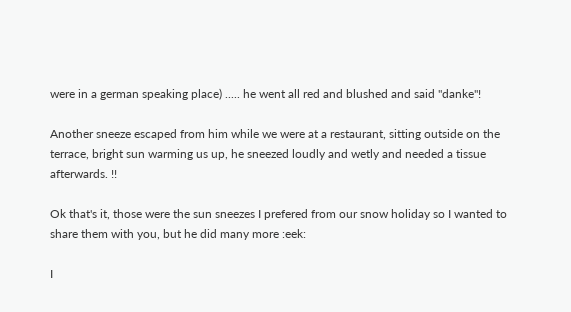were in a german speaking place) ..... he went all red and blushed and said "danke"!

Another sneeze escaped from him while we were at a restaurant, sitting outside on the terrace, bright sun warming us up, he sneezed loudly and wetly and needed a tissue afterwards. !!

Ok that's it, those were the sun sneezes I prefered from our snow holiday so I wanted to share them with you, but he did many more :eek:

I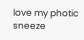love my photic sneeze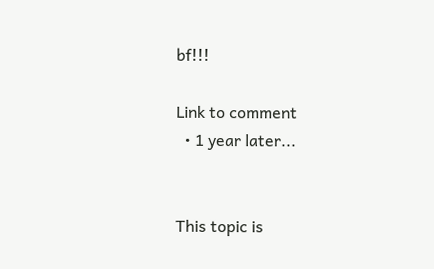bf!!!

Link to comment
  • 1 year later...


This topic is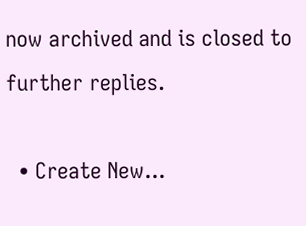now archived and is closed to further replies.

  • Create New...